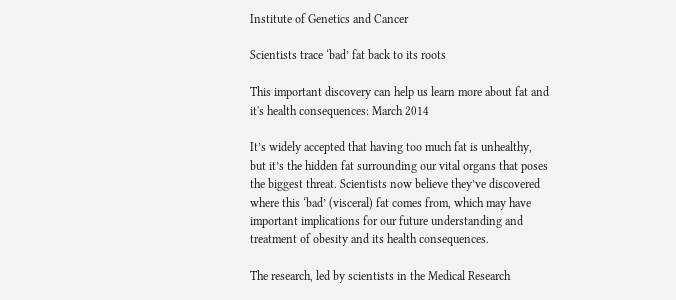Institute of Genetics and Cancer

Scientists trace ‘bad’ fat back to its roots

This important discovery can help us learn more about fat and it's health consequences: March 2014

It’s widely accepted that having too much fat is unhealthy, but it’s the hidden fat surrounding our vital organs that poses the biggest threat. Scientists now believe they’ve discovered where this ‘bad’ (visceral) fat comes from, which may have important implications for our future understanding and treatment of obesity and its health consequences.

The research, led by scientists in the Medical Research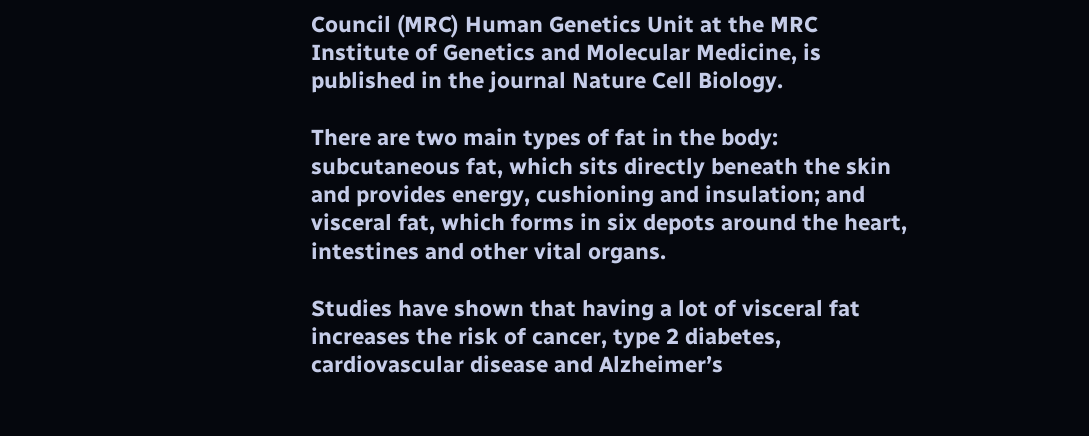Council (MRC) Human Genetics Unit at the MRC Institute of Genetics and Molecular Medicine, is published in the journal Nature Cell Biology.

There are two main types of fat in the body: subcutaneous fat, which sits directly beneath the skin and provides energy, cushioning and insulation; and visceral fat, which forms in six depots around the heart, intestines and other vital organs.

Studies have shown that having a lot of visceral fat increases the risk of cancer, type 2 diabetes, cardiovascular disease and Alzheimer’s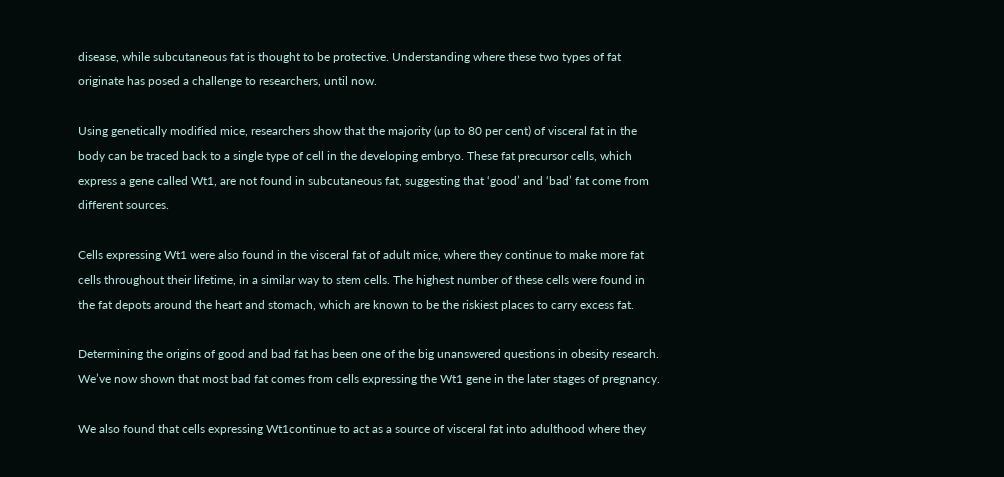disease, while subcutaneous fat is thought to be protective. Understanding where these two types of fat originate has posed a challenge to researchers, until now.

Using genetically modified mice, researchers show that the majority (up to 80 per cent) of visceral fat in the body can be traced back to a single type of cell in the developing embryo. These fat precursor cells, which express a gene called Wt1, are not found in subcutaneous fat, suggesting that ‘good’ and ‘bad’ fat come from different sources.

Cells expressing Wt1 were also found in the visceral fat of adult mice, where they continue to make more fat cells throughout their lifetime, in a similar way to stem cells. The highest number of these cells were found in the fat depots around the heart and stomach, which are known to be the riskiest places to carry excess fat.

Determining the origins of good and bad fat has been one of the big unanswered questions in obesity research. We’ve now shown that most bad fat comes from cells expressing the Wt1 gene in the later stages of pregnancy.

We also found that cells expressing Wt1continue to act as a source of visceral fat into adulthood where they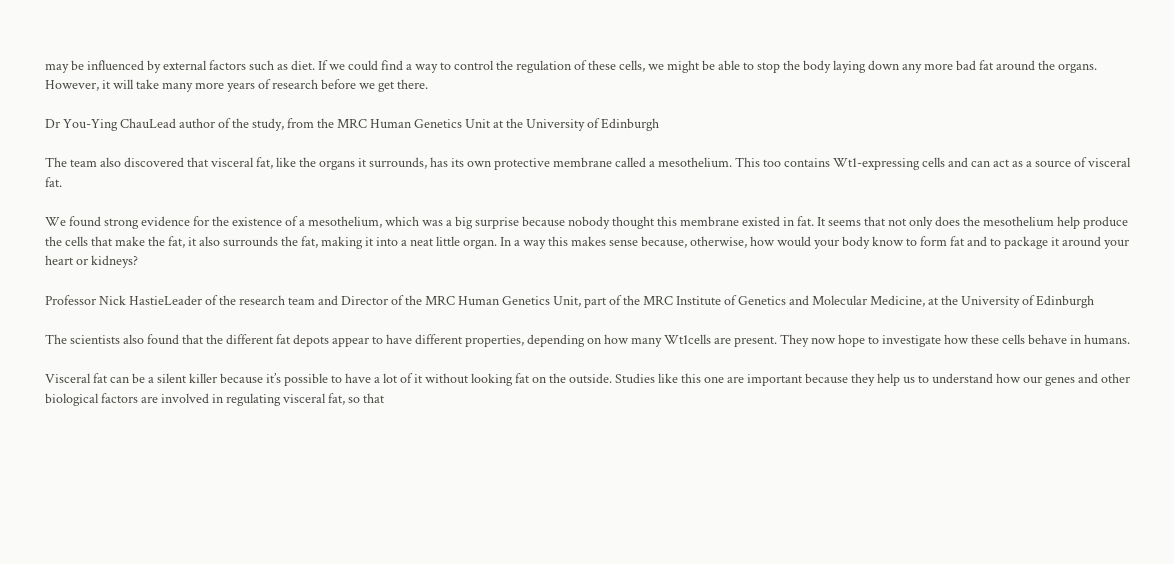may be influenced by external factors such as diet. If we could find a way to control the regulation of these cells, we might be able to stop the body laying down any more bad fat around the organs. However, it will take many more years of research before we get there.

Dr You-Ying ChauLead author of the study, from the MRC Human Genetics Unit at the University of Edinburgh

The team also discovered that visceral fat, like the organs it surrounds, has its own protective membrane called a mesothelium. This too contains Wt1-expressing cells and can act as a source of visceral fat.

We found strong evidence for the existence of a mesothelium, which was a big surprise because nobody thought this membrane existed in fat. It seems that not only does the mesothelium help produce the cells that make the fat, it also surrounds the fat, making it into a neat little organ. In a way this makes sense because, otherwise, how would your body know to form fat and to package it around your heart or kidneys?

Professor Nick HastieLeader of the research team and Director of the MRC Human Genetics Unit, part of the MRC Institute of Genetics and Molecular Medicine, at the University of Edinburgh

The scientists also found that the different fat depots appear to have different properties, depending on how many Wt1cells are present. They now hope to investigate how these cells behave in humans.

Visceral fat can be a silent killer because it’s possible to have a lot of it without looking fat on the outside. Studies like this one are important because they help us to understand how our genes and other biological factors are involved in regulating visceral fat, so that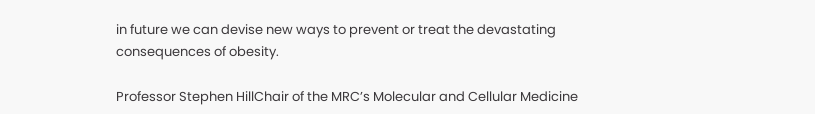in future we can devise new ways to prevent or treat the devastating consequences of obesity.

Professor Stephen HillChair of the MRC’s Molecular and Cellular Medicine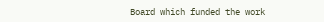Board which funded the work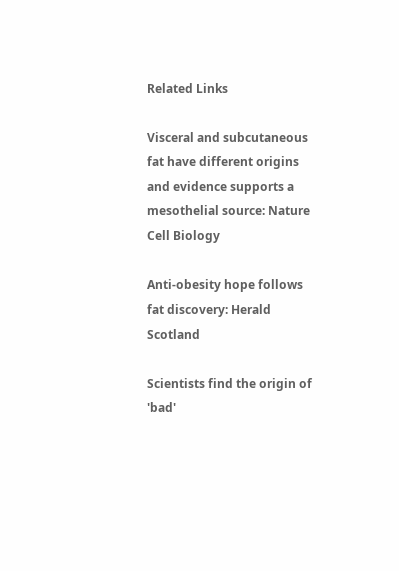Related Links

Visceral and subcutaneous fat have different origins and evidence supports a mesothelial source: Nature Cell Biology

Anti-obesity hope follows fat discovery: Herald Scotland

Scientists find the origin of 'bad'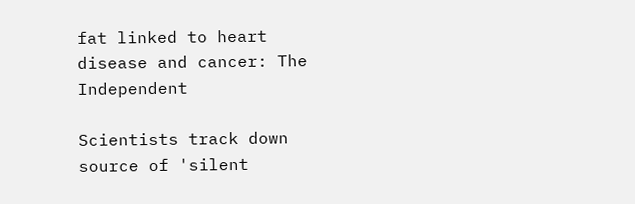fat linked to heart disease and cancer: The Independent

Scientists track down source of 'silent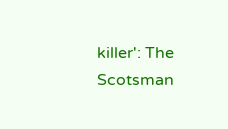killer': The Scotsman